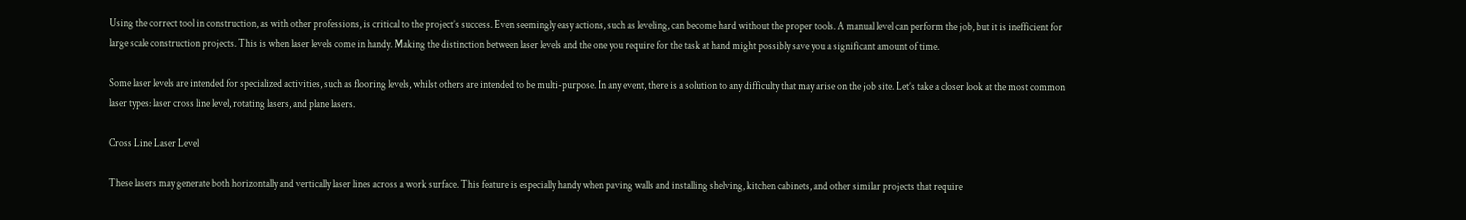Using the correct tool in construction, as with other professions, is critical to the project’s success. Even seemingly easy actions, such as leveling, can become hard without the proper tools. A manual level can perform the job, but it is inefficient for large scale construction projects. This is when laser levels come in handy. Making the distinction between laser levels and the one you require for the task at hand might possibly save you a significant amount of time.

Some laser levels are intended for specialized activities, such as flooring levels, whilst others are intended to be multi-purpose. In any event, there is a solution to any difficulty that may arise on the job site. Let’s take a closer look at the most common laser types: laser cross line level, rotating lasers, and plane lasers.

Cross Line Laser Level

These lasers may generate both horizontally and vertically laser lines across a work surface. This feature is especially handy when paving walls and installing shelving, kitchen cabinets, and other similar projects that require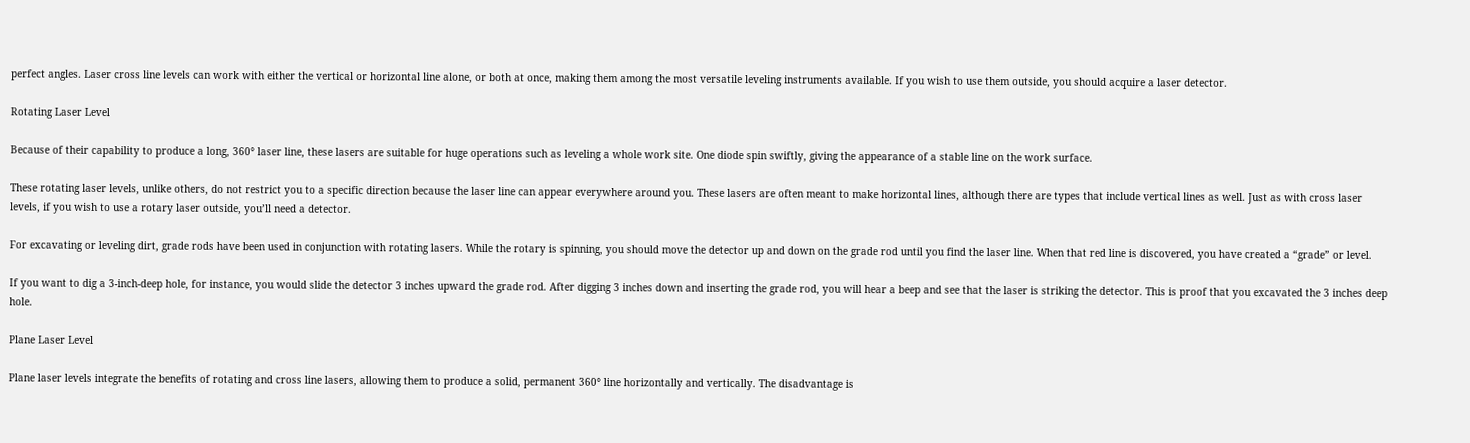perfect angles. Laser cross line levels can work with either the vertical or horizontal line alone, or both at once, making them among the most versatile leveling instruments available. If you wish to use them outside, you should acquire a laser detector.

Rotating Laser Level

Because of their capability to produce a long, 360° laser line, these lasers are suitable for huge operations such as leveling a whole work site. One diode spin swiftly, giving the appearance of a stable line on the work surface.

These rotating laser levels, unlike others, do not restrict you to a specific direction because the laser line can appear everywhere around you. These lasers are often meant to make horizontal lines, although there are types that include vertical lines as well. Just as with cross laser levels, if you wish to use a rotary laser outside, you’ll need a detector.

For excavating or leveling dirt, grade rods have been used in conjunction with rotating lasers. While the rotary is spinning, you should move the detector up and down on the grade rod until you find the laser line. When that red line is discovered, you have created a “grade” or level.

If you want to dig a 3-inch-deep hole, for instance, you would slide the detector 3 inches upward the grade rod. After digging 3 inches down and inserting the grade rod, you will hear a beep and see that the laser is striking the detector. This is proof that you excavated the 3 inches deep hole.

Plane Laser Level

Plane laser levels integrate the benefits of rotating and cross line lasers, allowing them to produce a solid, permanent 360° line horizontally and vertically. The disadvantage is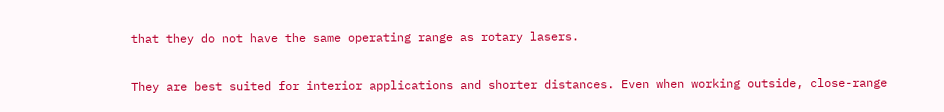that they do not have the same operating range as rotary lasers.

They are best suited for interior applications and shorter distances. Even when working outside, close-range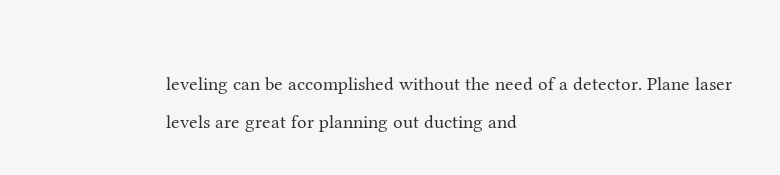leveling can be accomplished without the need of a detector. Plane laser levels are great for planning out ducting and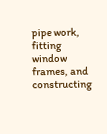pipe work, fitting window frames, and constructing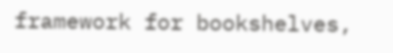framework for bookshelves,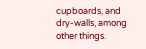cupboards, and dry-walls, among other things.